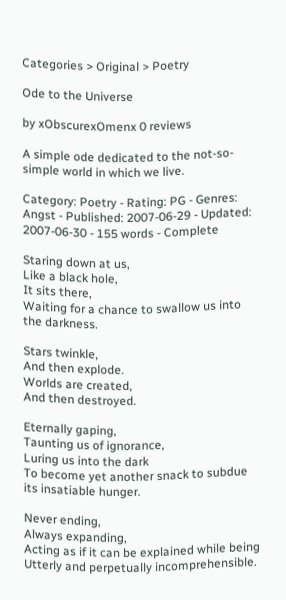Categories > Original > Poetry

Ode to the Universe

by xObscurexOmenx 0 reviews

A simple ode dedicated to the not-so-simple world in which we live.

Category: Poetry - Rating: PG - Genres: Angst - Published: 2007-06-29 - Updated: 2007-06-30 - 155 words - Complete

Staring down at us,
Like a black hole,
It sits there,
Waiting for a chance to swallow us into the darkness.

Stars twinkle,
And then explode.
Worlds are created,
And then destroyed.

Eternally gaping,
Taunting us of ignorance,
Luring us into the dark
To become yet another snack to subdue its insatiable hunger.

Never ending,
Always expanding,
Acting as if it can be explained while being
Utterly and perpetually incomprehensible.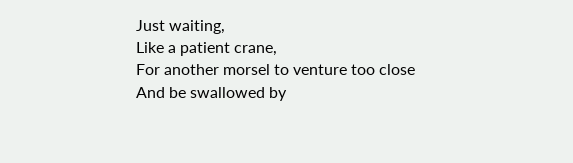Just waiting,
Like a patient crane,
For another morsel to venture too close
And be swallowed by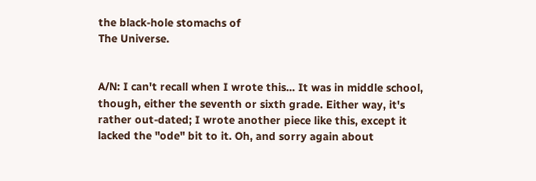the black-hole stomachs of
The Universe.


A/N: I can't recall when I wrote this... It was in middle school, though, either the seventh or sixth grade. Either way, it's rather out-dated; I wrote another piece like this, except it lacked the "ode" bit to it. Oh, and sorry again about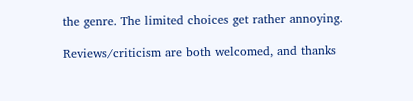the genre. The limited choices get rather annoying.

Reviews/criticism are both welcomed, and thanks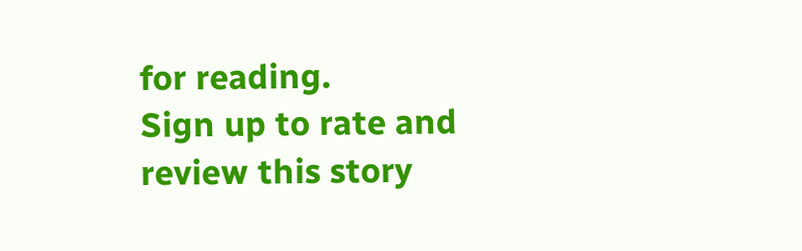for reading.
Sign up to rate and review this story